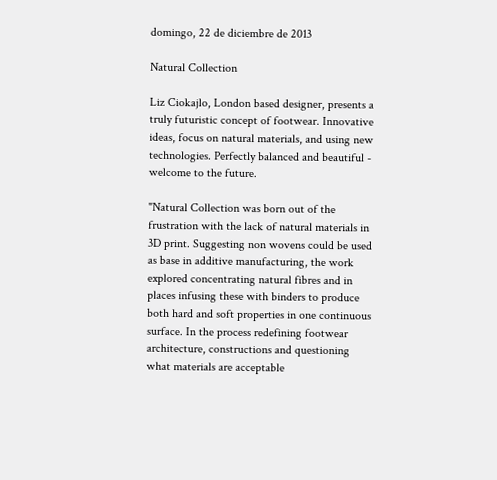domingo, 22 de diciembre de 2013

Natural Collection

Liz Ciokajlo, London based designer, presents a truly futuristic concept of footwear. Innovative ideas, focus on natural materials, and using new technologies. Perfectly balanced and beautiful - welcome to the future.

"Natural Collection was born out of the frustration with the lack of natural materials in 3D print. Suggesting non wovens could be used as base in additive manufacturing, the work explored concentrating natural fibres and in places infusing these with binders to produce both hard and soft properties in one continuous surface. In the process redefining footwear architecture, constructions and questioning what materials are acceptable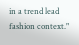in a trend lead fashion context."